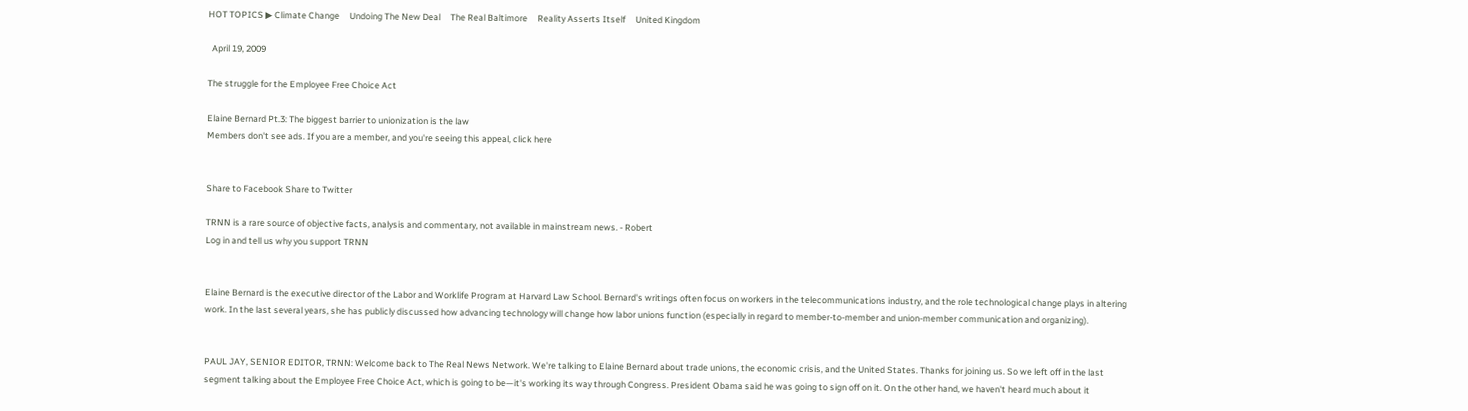HOT TOPICS ▶ Climate Change     Undoing The New Deal     The Real Baltimore     Reality Asserts Itself     United Kingdom

  April 19, 2009

The struggle for the Employee Free Choice Act

Elaine Bernard Pt.3: The biggest barrier to unionization is the law
Members don't see ads. If you are a member, and you're seeing this appeal, click here


Share to Facebook Share to Twitter

TRNN is a rare source of objective facts, analysis and commentary, not available in mainstream news. - Robert
Log in and tell us why you support TRNN


Elaine Bernard is the executive director of the Labor and Worklife Program at Harvard Law School. Bernard's writings often focus on workers in the telecommunications industry, and the role technological change plays in altering work. In the last several years, she has publicly discussed how advancing technology will change how labor unions function (especially in regard to member-to-member and union-member communication and organizing).


PAUL JAY, SENIOR EDITOR, TRNN: Welcome back to The Real News Network. We're talking to Elaine Bernard about trade unions, the economic crisis, and the United States. Thanks for joining us. So we left off in the last segment talking about the Employee Free Choice Act, which is going to be—it's working its way through Congress. President Obama said he was going to sign off on it. On the other hand, we haven't heard much about it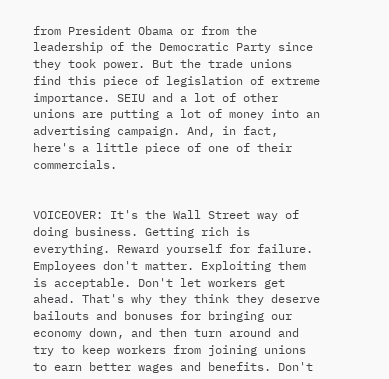from President Obama or from the leadership of the Democratic Party since they took power. But the trade unions find this piece of legislation of extreme importance. SEIU and a lot of other unions are putting a lot of money into an advertising campaign. And, in fact, here's a little piece of one of their commercials.


VOICEOVER: It's the Wall Street way of doing business. Getting rich is everything. Reward yourself for failure. Employees don't matter. Exploiting them is acceptable. Don't let workers get ahead. That's why they think they deserve bailouts and bonuses for bringing our economy down, and then turn around and try to keep workers from joining unions to earn better wages and benefits. Don't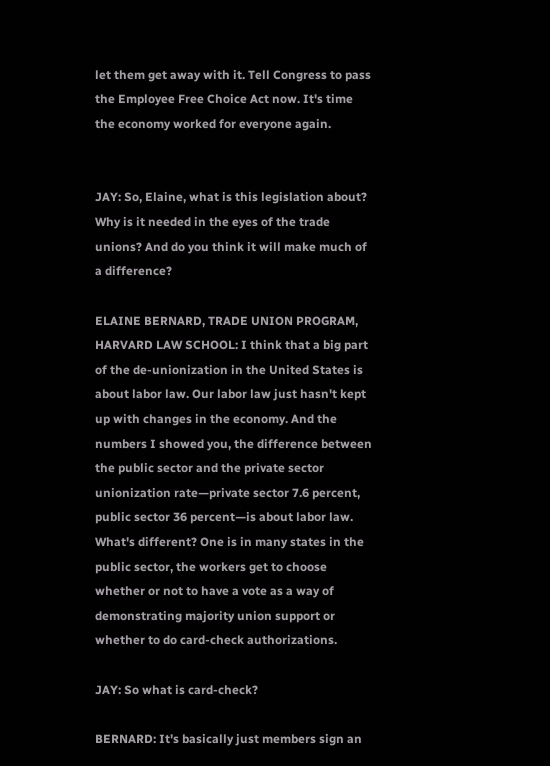let them get away with it. Tell Congress to pass the Employee Free Choice Act now. It's time the economy worked for everyone again.


JAY: So, Elaine, what is this legislation about? Why is it needed in the eyes of the trade unions? And do you think it will make much of a difference?

ELAINE BERNARD, TRADE UNION PROGRAM, HARVARD LAW SCHOOL: I think that a big part of the de-unionization in the United States is about labor law. Our labor law just hasn't kept up with changes in the economy. And the numbers I showed you, the difference between the public sector and the private sector unionization rate—private sector 7.6 percent, public sector 36 percent—is about labor law. What's different? One is in many states in the public sector, the workers get to choose whether or not to have a vote as a way of demonstrating majority union support or whether to do card-check authorizations.

JAY: So what is card-check?

BERNARD: It's basically just members sign an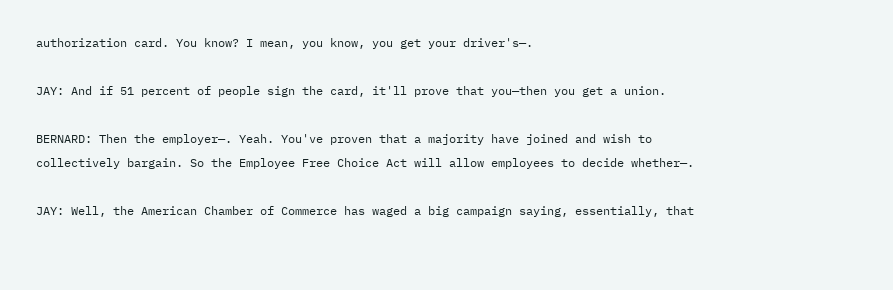authorization card. You know? I mean, you know, you get your driver's—.

JAY: And if 51 percent of people sign the card, it'll prove that you—then you get a union.

BERNARD: Then the employer—. Yeah. You've proven that a majority have joined and wish to collectively bargain. So the Employee Free Choice Act will allow employees to decide whether—.

JAY: Well, the American Chamber of Commerce has waged a big campaign saying, essentially, that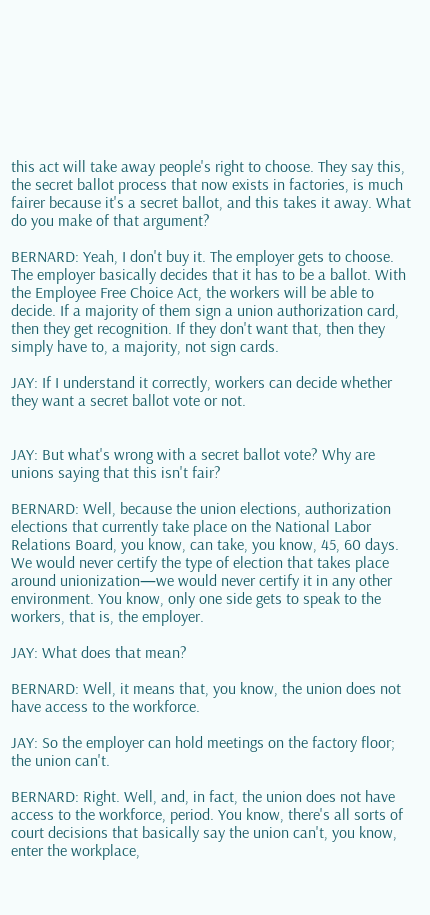this act will take away people's right to choose. They say this, the secret ballot process that now exists in factories, is much fairer because it's a secret ballot, and this takes it away. What do you make of that argument?

BERNARD: Yeah, I don't buy it. The employer gets to choose. The employer basically decides that it has to be a ballot. With the Employee Free Choice Act, the workers will be able to decide. If a majority of them sign a union authorization card, then they get recognition. If they don't want that, then they simply have to, a majority, not sign cards.

JAY: If I understand it correctly, workers can decide whether they want a secret ballot vote or not.


JAY: But what's wrong with a secret ballot vote? Why are unions saying that this isn't fair?

BERNARD: Well, because the union elections, authorization elections that currently take place on the National Labor Relations Board, you know, can take, you know, 45, 60 days. We would never certify the type of election that takes place around unionization—we would never certify it in any other environment. You know, only one side gets to speak to the workers, that is, the employer.

JAY: What does that mean?

BERNARD: Well, it means that, you know, the union does not have access to the workforce.

JAY: So the employer can hold meetings on the factory floor; the union can't.

BERNARD: Right. Well, and, in fact, the union does not have access to the workforce, period. You know, there's all sorts of court decisions that basically say the union can't, you know, enter the workplace,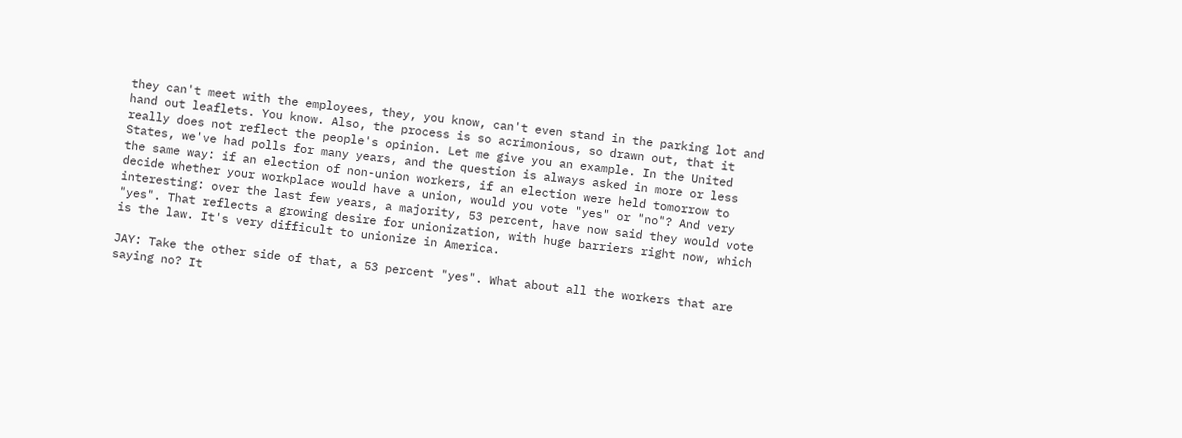they can't meet with the employees, they, you know, can't even stand in the parking lot and hand out leaflets. You know. Also, the process is so acrimonious, so drawn out, that it really does not reflect the people's opinion. Let me give you an example. In the United States, we've had polls for many years, and the question is always asked in more or less the same way: if an election of non-union workers, if an election were held tomorrow to decide whether your workplace would have a union, would you vote "yes" or "no"? And very interesting: over the last few years, a majority, 53 percent, have now said they would vote "yes". That reflects a growing desire for unionization, with huge barriers right now, which is the law. It's very difficult to unionize in America.

JAY: Take the other side of that, a 53 percent "yes". What about all the workers that are saying no? It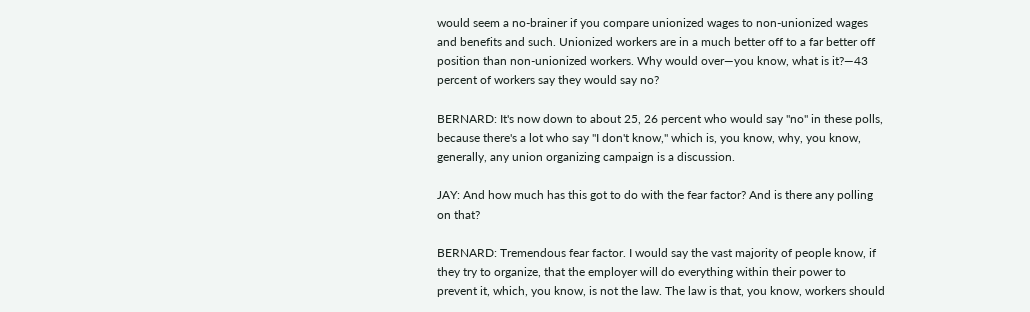would seem a no-brainer if you compare unionized wages to non-unionized wages and benefits and such. Unionized workers are in a much better off to a far better off position than non-unionized workers. Why would over—you know, what is it?—43 percent of workers say they would say no?

BERNARD: It's now down to about 25, 26 percent who would say "no" in these polls, because there's a lot who say "I don't know," which is, you know, why, you know, generally, any union organizing campaign is a discussion.

JAY: And how much has this got to do with the fear factor? And is there any polling on that?

BERNARD: Tremendous fear factor. I would say the vast majority of people know, if they try to organize, that the employer will do everything within their power to prevent it, which, you know, is not the law. The law is that, you know, workers should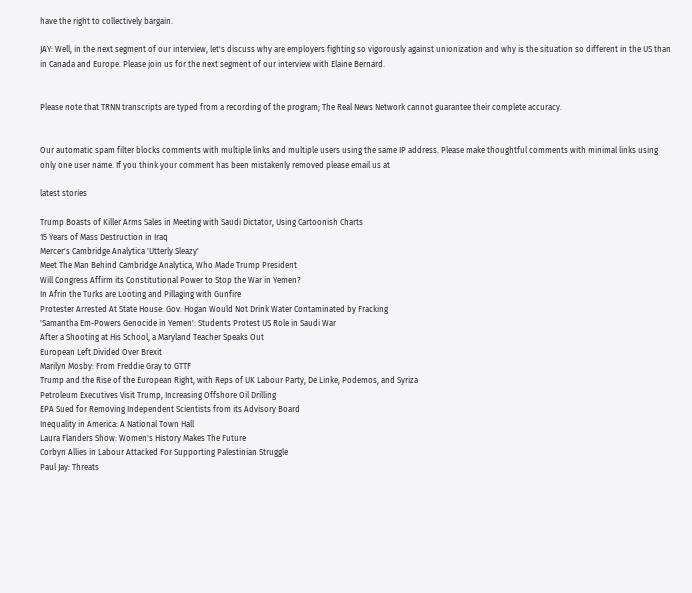have the right to collectively bargain.

JAY: Well, in the next segment of our interview, let's discuss why are employers fighting so vigorously against unionization and why is the situation so different in the US than in Canada and Europe. Please join us for the next segment of our interview with Elaine Bernard.


Please note that TRNN transcripts are typed from a recording of the program; The Real News Network cannot guarantee their complete accuracy.


Our automatic spam filter blocks comments with multiple links and multiple users using the same IP address. Please make thoughtful comments with minimal links using only one user name. If you think your comment has been mistakenly removed please email us at

latest stories

Trump Boasts of Killer Arms Sales in Meeting with Saudi Dictator, Using Cartoonish Charts
15 Years of Mass Destruction in Iraq
Mercer's Cambridge Analytica 'Utterly Sleazy'
Meet The Man Behind Cambridge Analytica, Who Made Trump President
Will Congress Affirm its Constitutional Power to Stop the War in Yemen?
In Afrin the Turks are Looting and Pillaging with Gunfire
Protester Arrested At State House: Gov. Hogan Would Not Drink Water Contaminated by Fracking
'Samantha Em-Powers Genocide in Yemen': Students Protest US Role in Saudi War
After a Shooting at His School, a Maryland Teacher Speaks Out
European Left Divided Over Brexit
Marilyn Mosby: From Freddie Gray to GTTF
Trump and the Rise of the European Right, with Reps of UK Labour Party, De Linke, Podemos, and Syriza
Petroleum Executives Visit Trump, Increasing Offshore Oil Drilling
EPA Sued for Removing Independent Scientists from its Advisory Board
Inequality in America: A National Town Hall
Laura Flanders Show: Women's History Makes The Future
Corbyn Allies in Labour Attacked For Supporting Palestinian Struggle
Paul Jay: Threats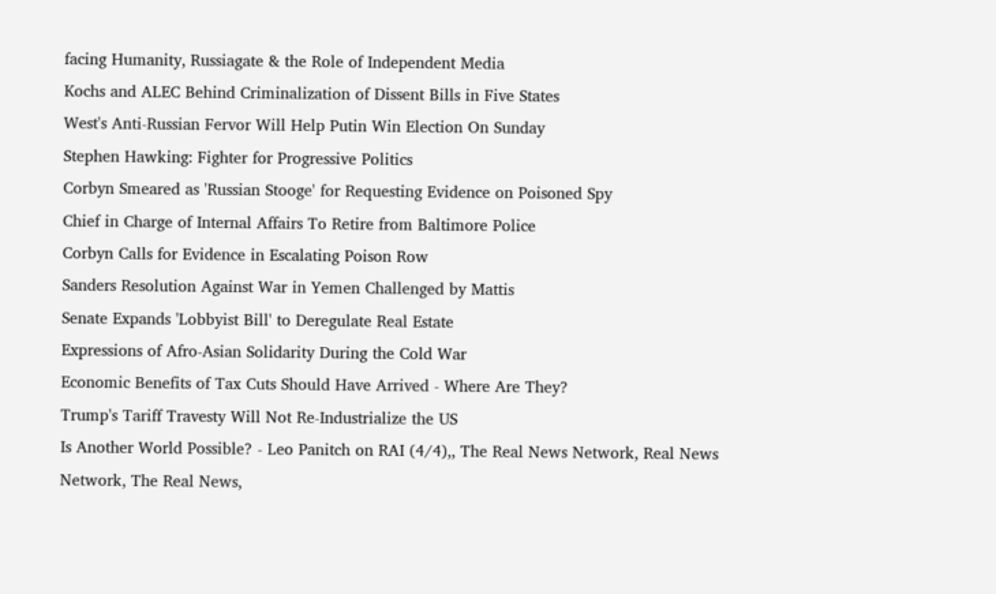facing Humanity, Russiagate & the Role of Independent Media
Kochs and ALEC Behind Criminalization of Dissent Bills in Five States
West's Anti-Russian Fervor Will Help Putin Win Election On Sunday
Stephen Hawking: Fighter for Progressive Politics
Corbyn Smeared as 'Russian Stooge' for Requesting Evidence on Poisoned Spy
Chief in Charge of Internal Affairs To Retire from Baltimore Police
Corbyn Calls for Evidence in Escalating Poison Row
Sanders Resolution Against War in Yemen Challenged by Mattis
Senate Expands 'Lobbyist Bill' to Deregulate Real Estate
Expressions of Afro-Asian Solidarity During the Cold War
Economic Benefits of Tax Cuts Should Have Arrived - Where Are They?
Trump's Tariff Travesty Will Not Re-Industrialize the US
Is Another World Possible? - Leo Panitch on RAI (4/4),, The Real News Network, Real News Network, The Real News,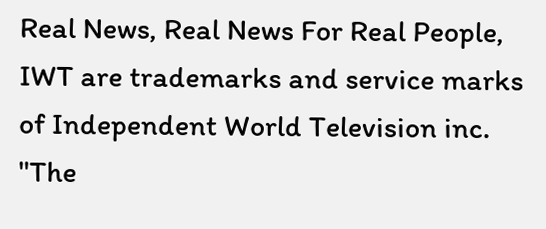Real News, Real News For Real People, IWT are trademarks and service marks of Independent World Television inc. "The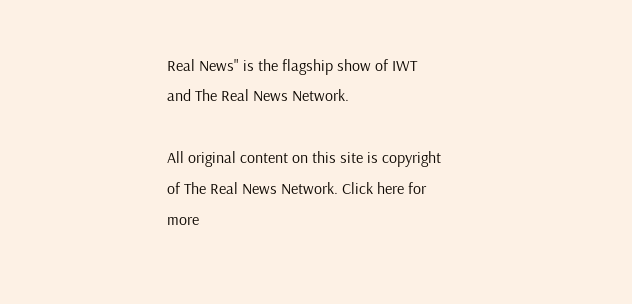Real News" is the flagship show of IWT and The Real News Network.

All original content on this site is copyright of The Real News Network. Click here for more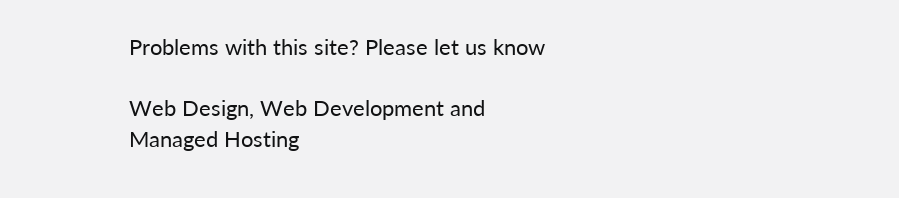Problems with this site? Please let us know

Web Design, Web Development and Managed Hosting